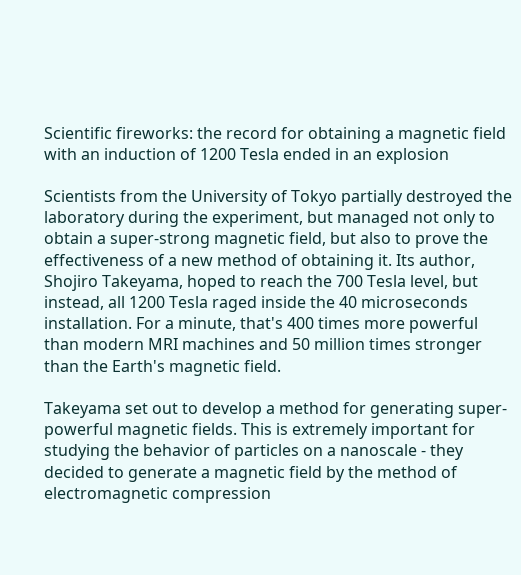Scientific fireworks: the record for obtaining a magnetic field with an induction of 1200 Tesla ended in an explosion

Scientists from the University of Tokyo partially destroyed the laboratory during the experiment, but managed not only to obtain a super-strong magnetic field, but also to prove the effectiveness of a new method of obtaining it. Its author, Shojiro Takeyama, hoped to reach the 700 Tesla level, but instead, all 1200 Tesla raged inside the 40 microseconds installation. For a minute, that's 400 times more powerful than modern MRI machines and 50 million times stronger than the Earth's magnetic field.

Takeyama set out to develop a method for generating super-powerful magnetic fields. This is extremely important for studying the behavior of particles on a nanoscale - they decided to generate a magnetic field by the method of electromagnetic compression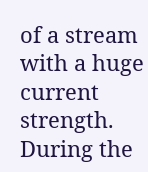of a stream with a huge current strength. During the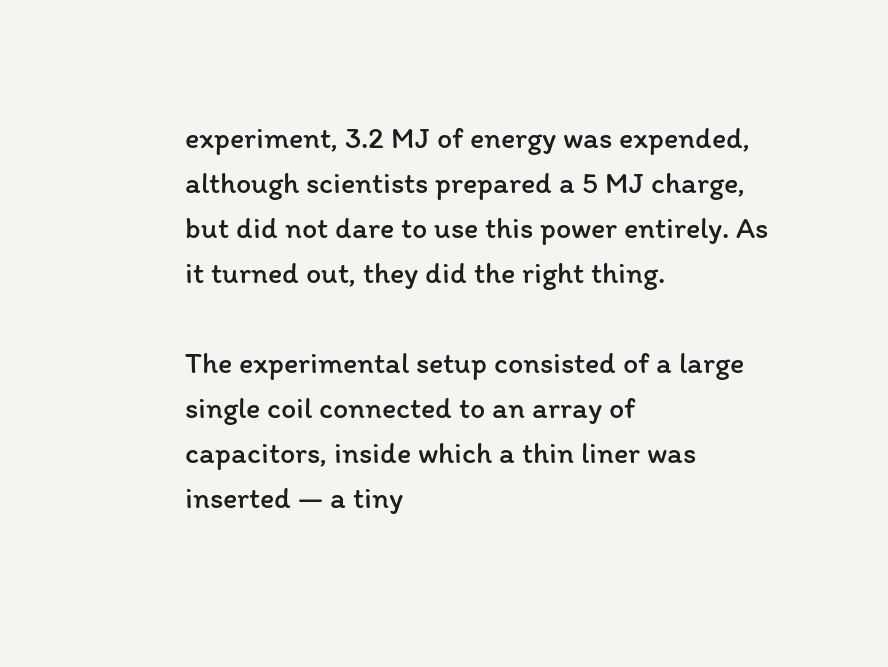experiment, 3.2 MJ of energy was expended, although scientists prepared a 5 MJ charge, but did not dare to use this power entirely. As it turned out, they did the right thing.

The experimental setup consisted of a large single coil connected to an array of capacitors, inside which a thin liner was inserted — a tiny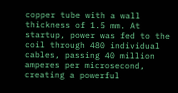copper tube with a wall thickness of 1.5 mm. At startup, power was fed to the coil through 480 individual cables, passing 40 million amperes per microsecond, creating a powerful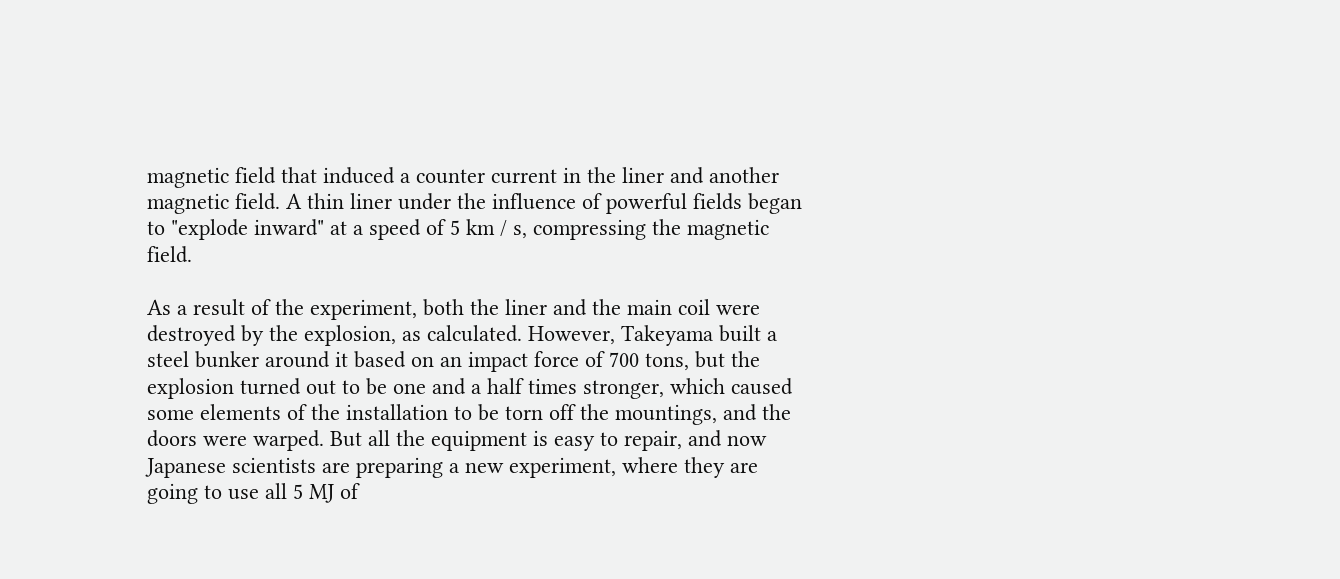magnetic field that induced a counter current in the liner and another magnetic field. A thin liner under the influence of powerful fields began to "explode inward" at a speed of 5 km / s, compressing the magnetic field.

As a result of the experiment, both the liner and the main coil were destroyed by the explosion, as calculated. However, Takeyama built a steel bunker around it based on an impact force of 700 tons, but the explosion turned out to be one and a half times stronger, which caused some elements of the installation to be torn off the mountings, and the doors were warped. But all the equipment is easy to repair, and now Japanese scientists are preparing a new experiment, where they are going to use all 5 MJ of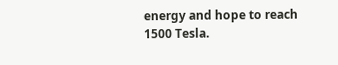energy and hope to reach 1500 Tesla.